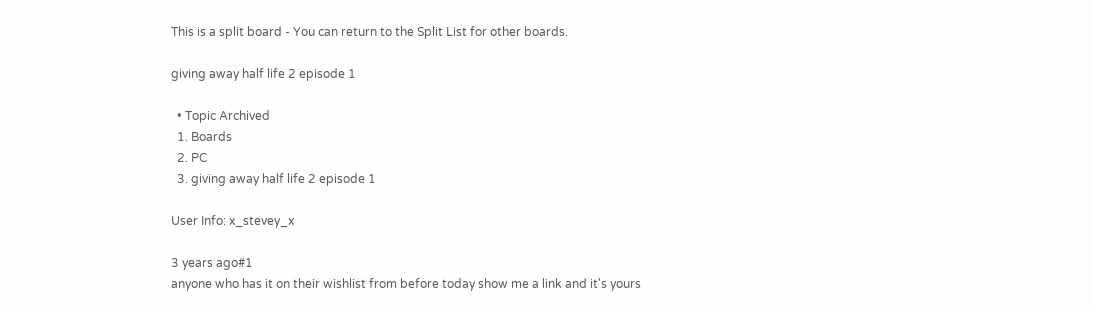This is a split board - You can return to the Split List for other boards.

giving away half life 2 episode 1

  • Topic Archived
  1. Boards
  2. PC
  3. giving away half life 2 episode 1

User Info: x_stevey_x

3 years ago#1
anyone who has it on their wishlist from before today show me a link and it's yours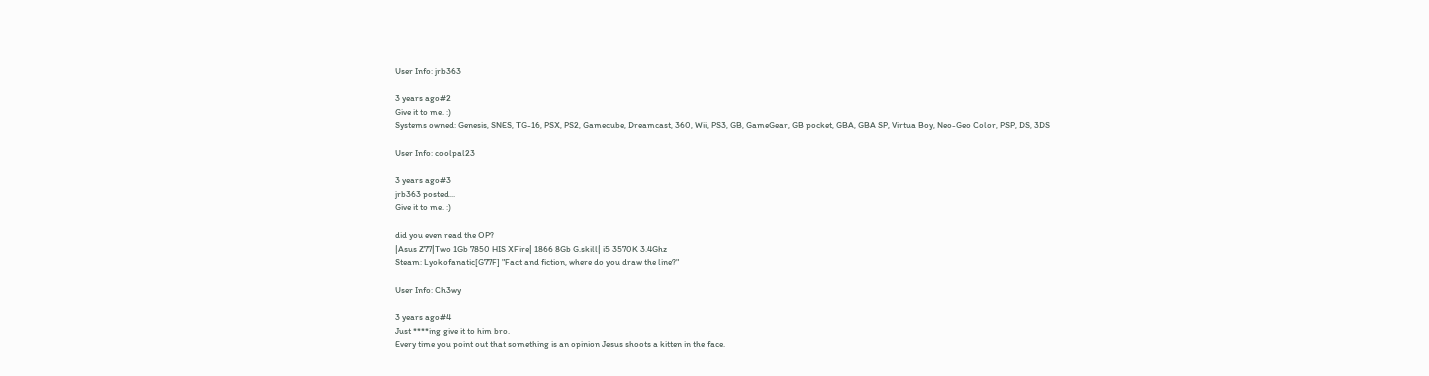User Info: jrb363

3 years ago#2
Give it to me. :)
Systems owned: Genesis, SNES, TG-16, PSX, PS2, Gamecube, Dreamcast, 360, Wii, PS3, GB, GameGear, GB pocket, GBA, GBA SP, Virtua Boy, Neo-Geo Color, PSP, DS, 3DS

User Info: coolpal23

3 years ago#3
jrb363 posted...
Give it to me. :)

did you even read the OP?
|Asus Z77|Two 1Gb 7850 HIS XFire| 1866 8Gb G.skill| i5 3570K 3.4Ghz
Steam: Lyokofanatic[G77F] "Fact and fiction, where do you draw the line?"

User Info: Ch3wy

3 years ago#4
Just ****ing give it to him bro.
Every time you point out that something is an opinion Jesus shoots a kitten in the face.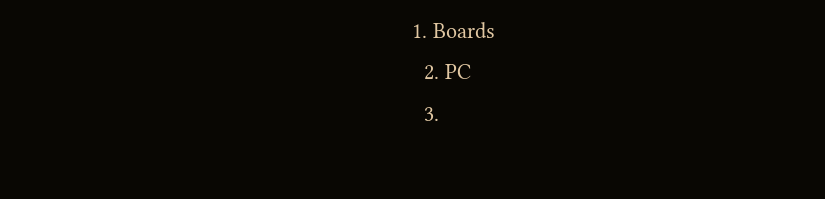1. Boards
  2. PC
  3.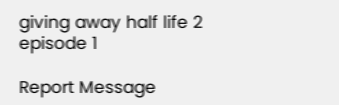giving away half life 2 episode 1

Report Message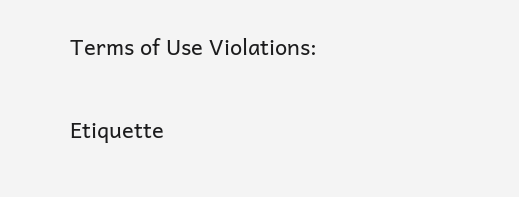Terms of Use Violations:

Etiquette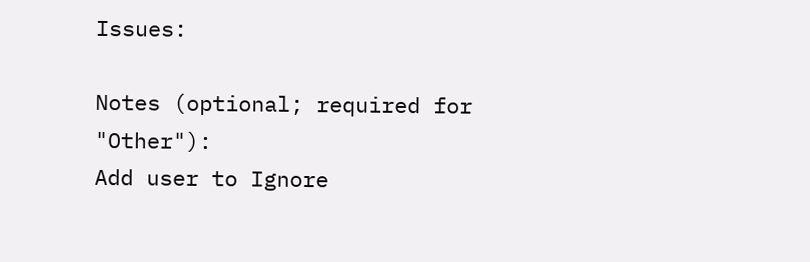Issues:

Notes (optional; required for "Other"):
Add user to Ignore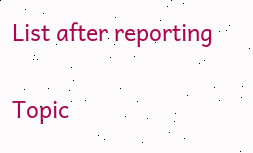List after reporting

Topic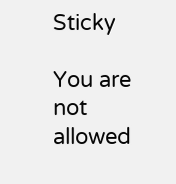Sticky

You are not allowed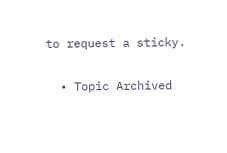to request a sticky.

  • Topic Archived